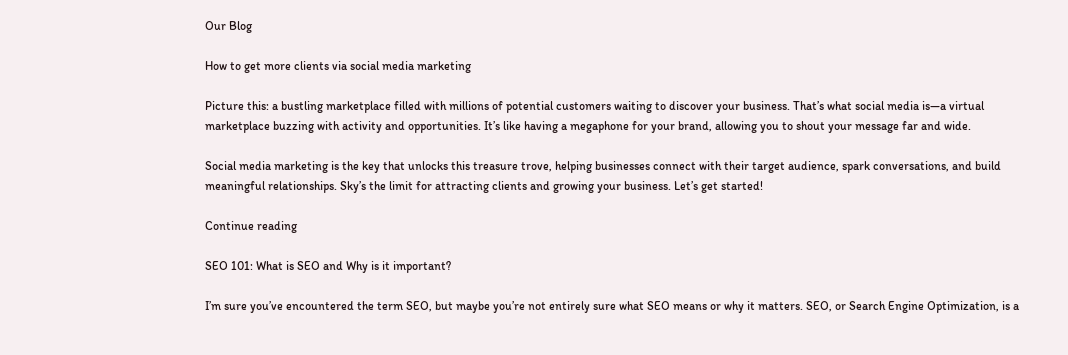Our Blog

How to get more clients via social media marketing

Picture this: a bustling marketplace filled with millions of potential customers waiting to discover your business. That’s what social media is—a virtual marketplace buzzing with activity and opportunities. It’s like having a megaphone for your brand, allowing you to shout your message far and wide.

Social media marketing is the key that unlocks this treasure trove, helping businesses connect with their target audience, spark conversations, and build meaningful relationships. Sky’s the limit for attracting clients and growing your business. Let’s get started!

Continue reading

SEO 101: What is SEO and Why is it important?

I’m sure you’ve encountered the term SEO, but maybe you’re not entirely sure what SEO means or why it matters. SEO, or Search Engine Optimization, is a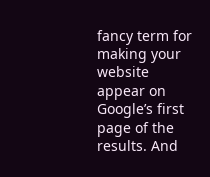fancy term for making your website appear on Google’s first page of the results. And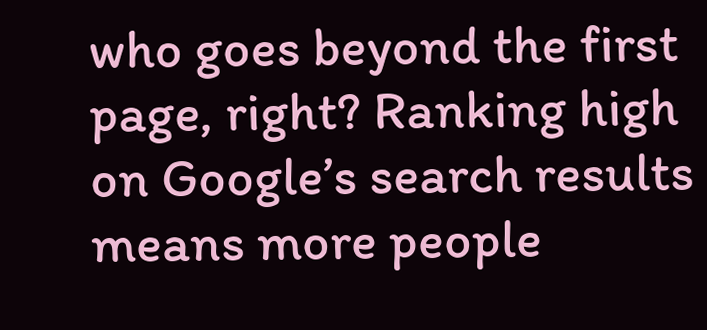who goes beyond the first page, right? Ranking high on Google’s search results means more people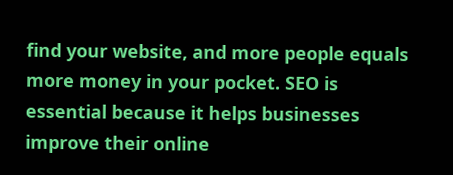find your website, and more people equals more money in your pocket. SEO is essential because it helps businesses improve their online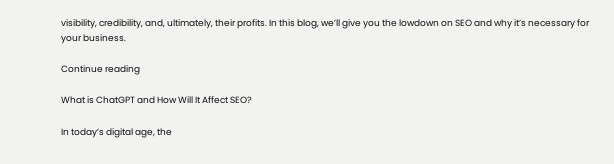visibility, credibility, and, ultimately, their profits. In this blog, we’ll give you the lowdown on SEO and why it’s necessary for your business.

Continue reading

What is ChatGPT and How Will It Affect SEO?

In today’s digital age, the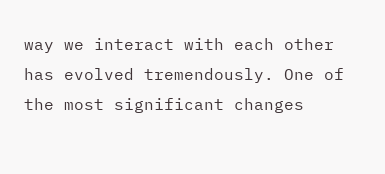way we interact with each other has evolved tremendously. One of the most significant changes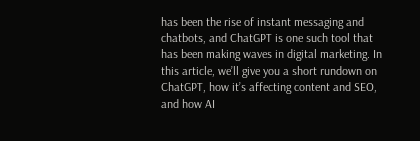has been the rise of instant messaging and chatbots, and ChatGPT is one such tool that has been making waves in digital marketing. In this article, we’ll give you a short rundown on ChatGPT, how it’s affecting content and SEO, and how AI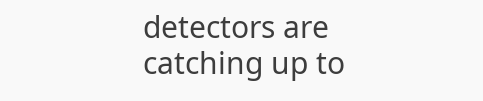detectors are catching up to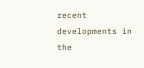recent developments in the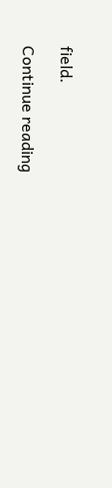field.

Continue reading